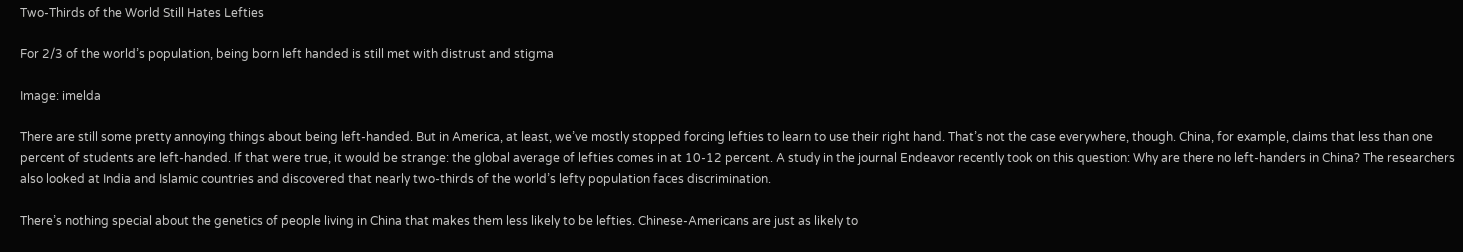Two-Thirds of the World Still Hates Lefties

For 2/3 of the world’s population, being born left handed is still met with distrust and stigma

Image: imelda

There are still some pretty annoying things about being left-handed. But in America, at least, we’ve mostly stopped forcing lefties to learn to use their right hand. That’s not the case everywhere, though. China, for example, claims that less than one percent of students are left-handed. If that were true, it would be strange: the global average of lefties comes in at 10-12 percent. A study in the journal Endeavor recently took on this question: Why are there no left-handers in China? The researchers also looked at India and Islamic countries and discovered that nearly two-thirds of the world’s lefty population faces discrimination.

There’s nothing special about the genetics of people living in China that makes them less likely to be lefties. Chinese-Americans are just as likely to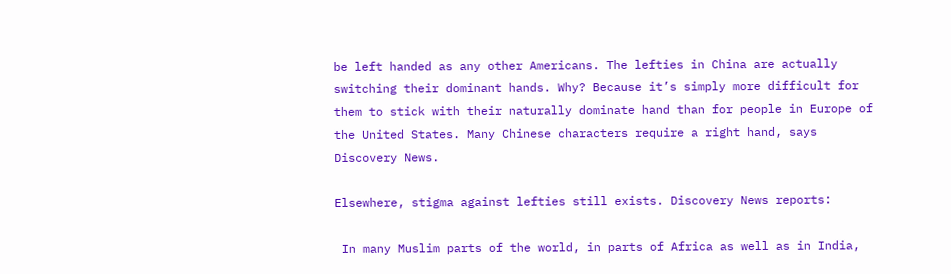be left handed as any other Americans. The lefties in China are actually switching their dominant hands. Why? Because it’s simply more difficult for them to stick with their naturally dominate hand than for people in Europe of the United States. Many Chinese characters require a right hand, says Discovery News.

Elsewhere, stigma against lefties still exists. Discovery News reports:

 In many Muslim parts of the world, in parts of Africa as well as in India,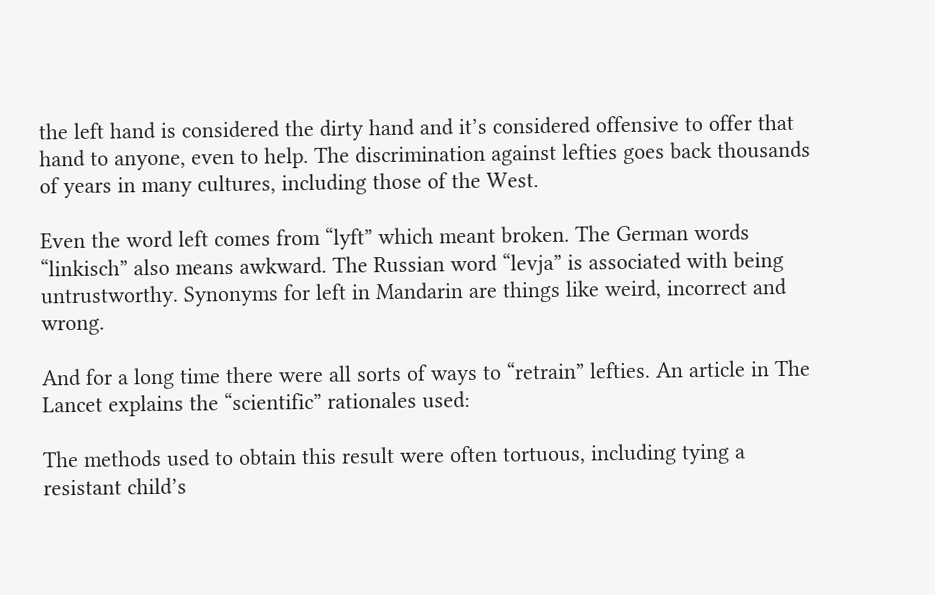the left hand is considered the dirty hand and it’s considered offensive to offer that hand to anyone, even to help. The discrimination against lefties goes back thousands of years in many cultures, including those of the West.

Even the word left comes from “lyft” which meant broken. The German words “linkisch” also means awkward. The Russian word “levja” is associated with being untrustworthy. Synonyms for left in Mandarin are things like weird, incorrect and wrong.

And for a long time there were all sorts of ways to “retrain” lefties. An article in The Lancet explains the “scientific” rationales used:

The methods used to obtain this result were often tortuous, including tying a resistant child’s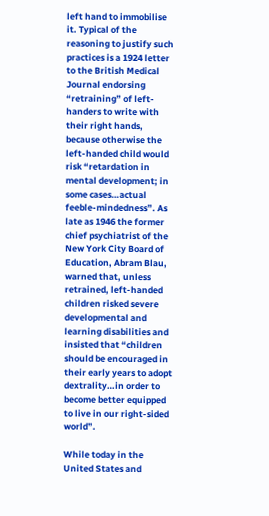left hand to immobilise it. Typical of the reasoning to justify such practices is a 1924 letter to the British Medical Journal endorsing “retraining” of left-handers to write with their right hands, because otherwise the left-handed child would risk “retardation in mental development; in some cases…actual feeble-mindedness”. As late as 1946 the former chief psychiatrist of the New York City Board of Education, Abram Blau, warned that, unless retrained, left-handed children risked severe developmental and learning disabilities and insisted that “children should be encouraged in their early years to adopt dextrality…in order to become better equipped to live in our right-sided world”.

While today in the United States and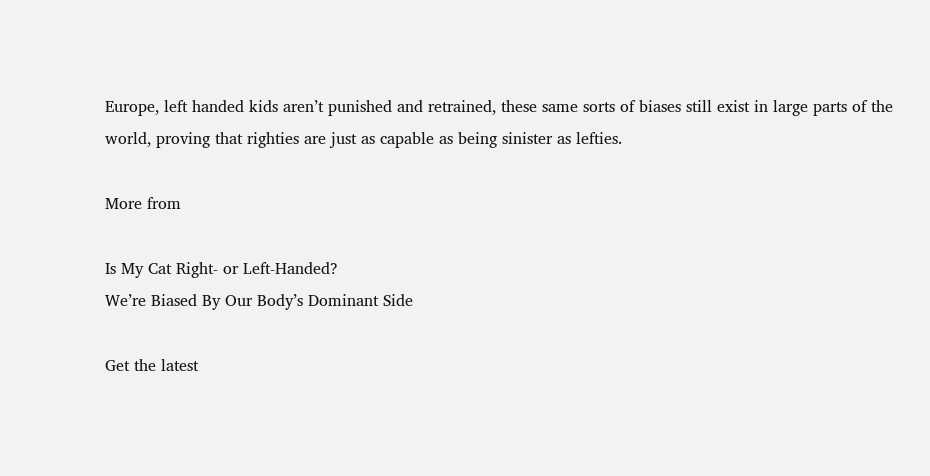Europe, left handed kids aren’t punished and retrained, these same sorts of biases still exist in large parts of the world, proving that righties are just as capable as being sinister as lefties.

More from

Is My Cat Right- or Left-Handed?
We’re Biased By Our Body’s Dominant Side

Get the latest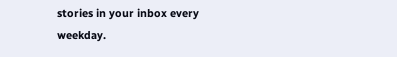stories in your inbox every weekday.